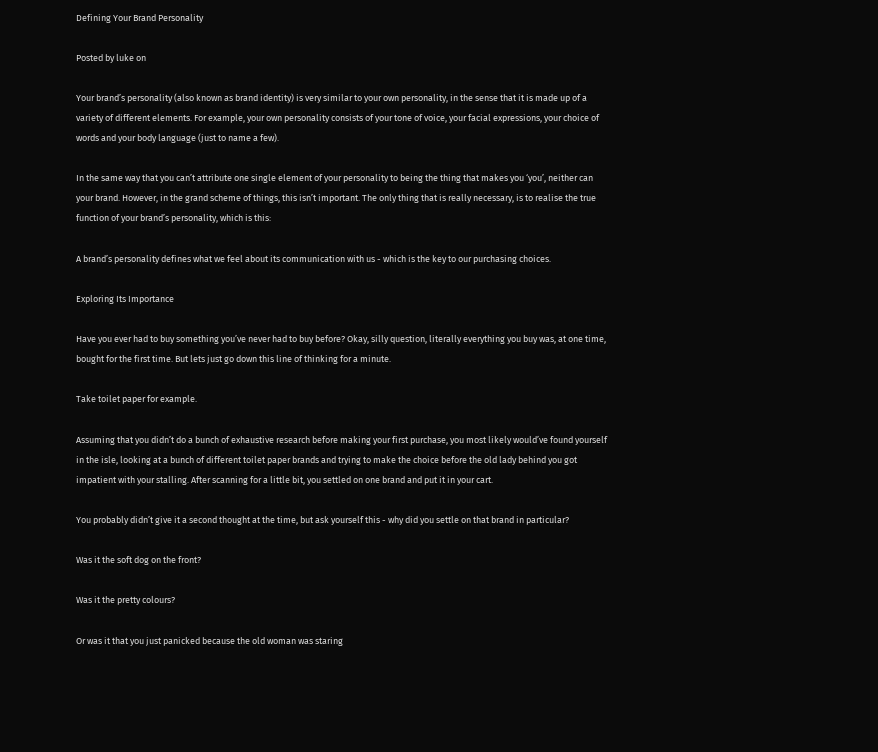Defining Your Brand Personality

Posted by luke on

Your brand’s personality (also known as brand identity) is very similar to your own personality, in the sense that it is made up of a variety of different elements. For example, your own personality consists of your tone of voice, your facial expressions, your choice of words and your body language (just to name a few).

In the same way that you can’t attribute one single element of your personality to being the thing that makes you ‘you’, neither can your brand. However, in the grand scheme of things, this isn’t important. The only thing that is really necessary, is to realise the true function of your brand’s personality, which is this:

A brand’s personality defines what we feel about its communication with us - which is the key to our purchasing choices.

Exploring Its Importance

Have you ever had to buy something you’ve never had to buy before? Okay, silly question, literally everything you buy was, at one time, bought for the first time. But lets just go down this line of thinking for a minute.

Take toilet paper for example.

Assuming that you didn’t do a bunch of exhaustive research before making your first purchase, you most likely would’ve found yourself in the isle, looking at a bunch of different toilet paper brands and trying to make the choice before the old lady behind you got impatient with your stalling. After scanning for a little bit, you settled on one brand and put it in your cart.

You probably didn’t give it a second thought at the time, but ask yourself this - why did you settle on that brand in particular?

Was it the soft dog on the front?

Was it the pretty colours?

Or was it that you just panicked because the old woman was staring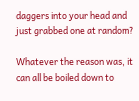daggers into your head and just grabbed one at random?

Whatever the reason was, it can all be boiled down to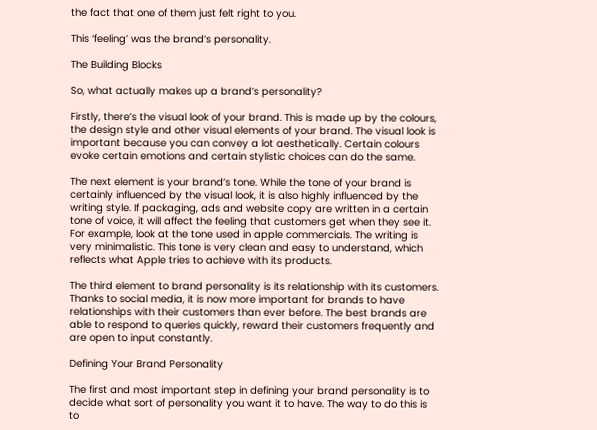the fact that one of them just felt right to you.

This ‘feeling’ was the brand’s personality.

The Building Blocks

So, what actually makes up a brand’s personality?

Firstly, there’s the visual look of your brand. This is made up by the colours, the design style and other visual elements of your brand. The visual look is important because you can convey a lot aesthetically. Certain colours evoke certain emotions and certain stylistic choices can do the same.

The next element is your brand’s tone. While the tone of your brand is certainly influenced by the visual look, it is also highly influenced by the writing style. If packaging, ads and website copy are written in a certain tone of voice, it will affect the feeling that customers get when they see it. For example, look at the tone used in apple commercials. The writing is very minimalistic. This tone is very clean and easy to understand, which reflects what Apple tries to achieve with its products.

The third element to brand personality is its relationship with its customers. Thanks to social media, it is now more important for brands to have relationships with their customers than ever before. The best brands are able to respond to queries quickly, reward their customers frequently and are open to input constantly.

Defining Your Brand Personality

The first and most important step in defining your brand personality is to decide what sort of personality you want it to have. The way to do this is to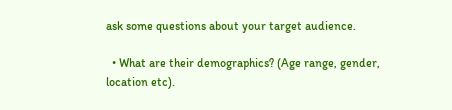ask some questions about your target audience.

  • What are their demographics? (Age range, gender, location etc).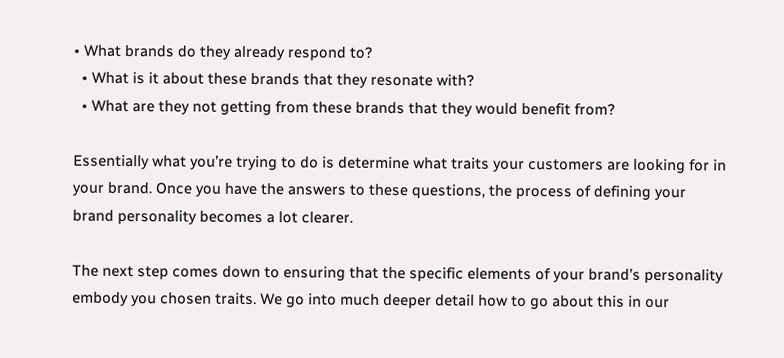• What brands do they already respond to?
  • What is it about these brands that they resonate with?
  • What are they not getting from these brands that they would benefit from?

Essentially what you’re trying to do is determine what traits your customers are looking for in your brand. Once you have the answers to these questions, the process of defining your brand personality becomes a lot clearer.

The next step comes down to ensuring that the specific elements of your brand’s personality embody you chosen traits. We go into much deeper detail how to go about this in our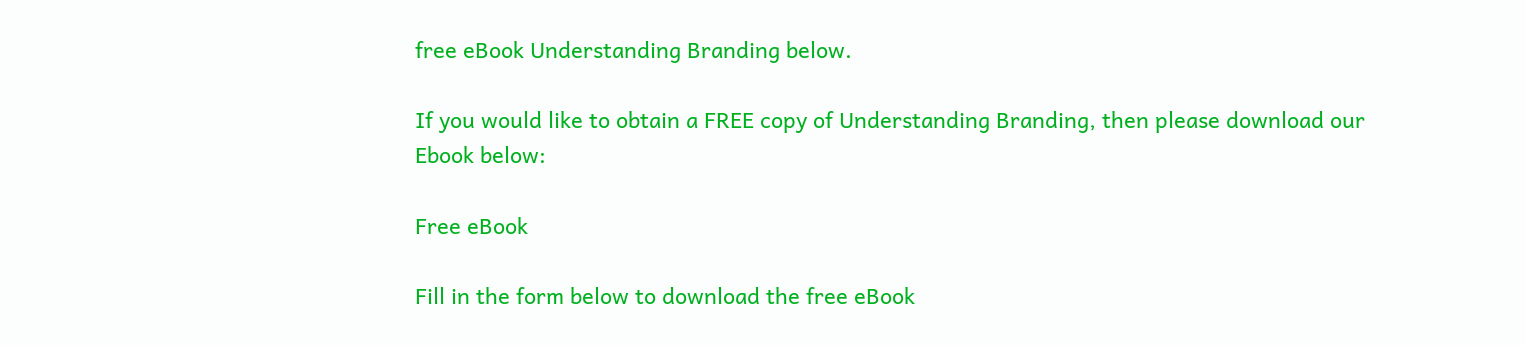free eBook Understanding Branding below.

If you would like to obtain a FREE copy of Understanding Branding, then please download our Ebook below:

Free eBook

Fill in the form below to download the free eBook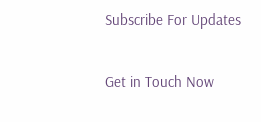Subscribe For Updates

Get in Touch Now